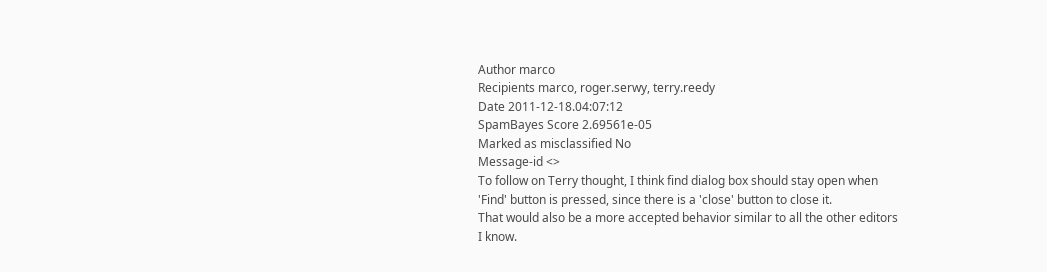Author marco
Recipients marco, roger.serwy, terry.reedy
Date 2011-12-18.04:07:12
SpamBayes Score 2.69561e-05
Marked as misclassified No
Message-id <>
To follow on Terry thought, I think find dialog box should stay open when 'Find' button is pressed, since there is a 'close' button to close it.
That would also be a more accepted behavior similar to all the other editors I know.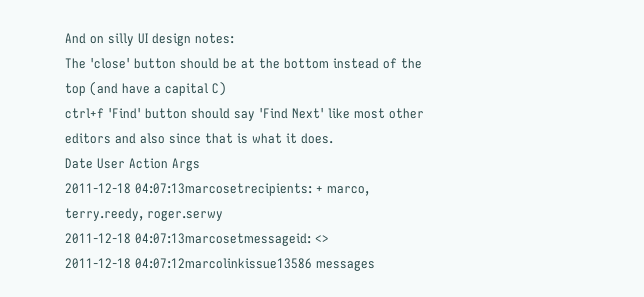And on silly UI design notes:
The 'close' button should be at the bottom instead of the top (and have a capital C)
ctrl+f 'Find' button should say 'Find Next' like most other editors and also since that is what it does.
Date User Action Args
2011-12-18 04:07:13marcosetrecipients: + marco, terry.reedy, roger.serwy
2011-12-18 04:07:13marcosetmessageid: <>
2011-12-18 04:07:12marcolinkissue13586 messages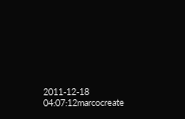2011-12-18 04:07:12marcocreate